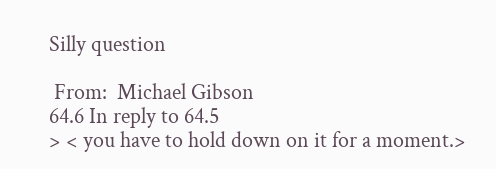Silly question

 From:  Michael Gibson
64.6 In reply to 64.5
> < you have to hold down on it for a moment.>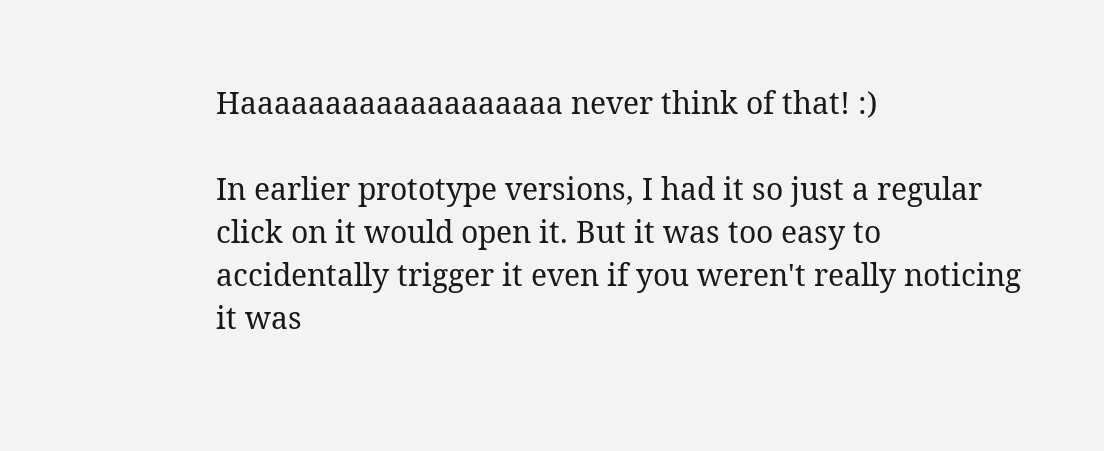Haaaaaaaaaaaaaaaaaaa never think of that! :)

In earlier prototype versions, I had it so just a regular click on it would open it. But it was too easy to accidentally trigger it even if you weren't really noticing it was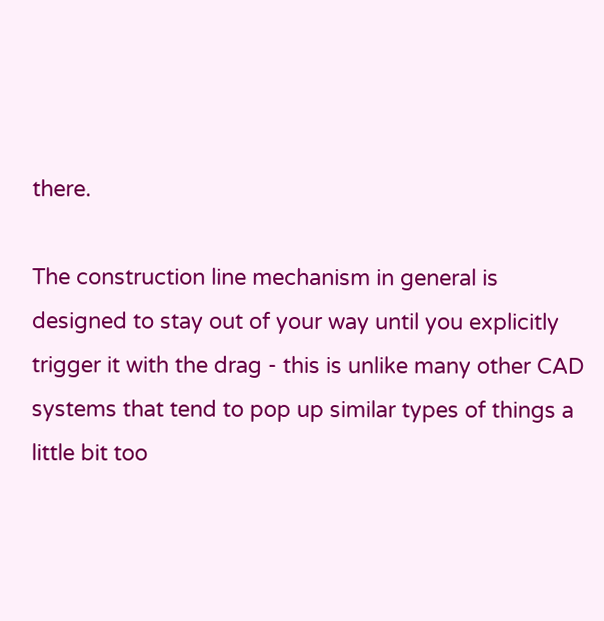there.

The construction line mechanism in general is designed to stay out of your way until you explicitly trigger it with the drag - this is unlike many other CAD systems that tend to pop up similar types of things a little bit too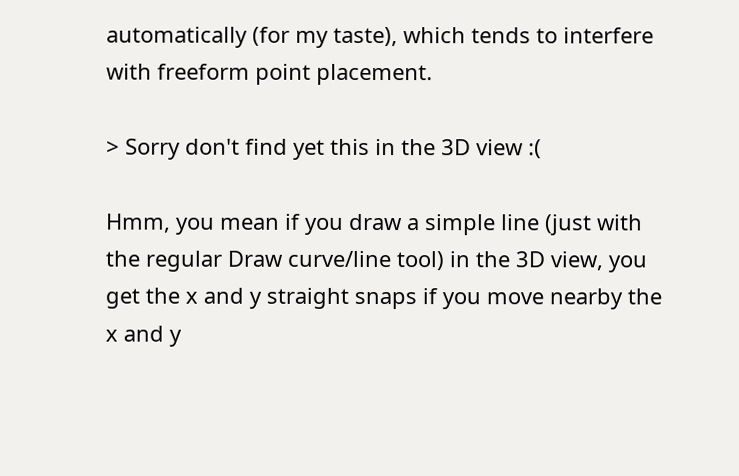automatically (for my taste), which tends to interfere with freeform point placement.

> Sorry don't find yet this in the 3D view :(

Hmm, you mean if you draw a simple line (just with the regular Draw curve/line tool) in the 3D view, you get the x and y straight snaps if you move nearby the x and y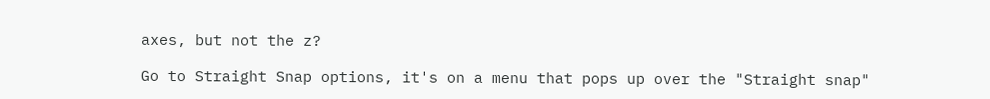axes, but not the z?

Go to Straight Snap options, it's on a menu that pops up over the "Straight snap"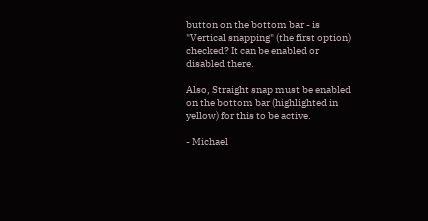button on the bottom bar - is "Vertical snapping" (the first option) checked? It can be enabled or disabled there.

Also, Straight snap must be enabled on the bottom bar (highlighted in yellow) for this to be active.

- Michael